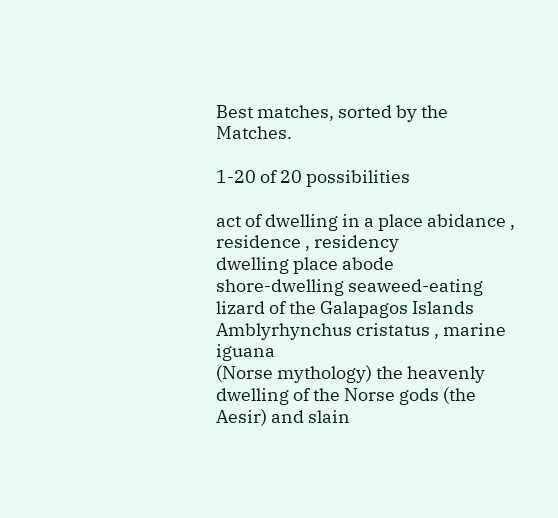Best matches, sorted by the Matches.

1-20 of 20 possibilities

act of dwelling in a place abidance , residence , residency
dwelling place abode
shore-dwelling seaweed-eating lizard of the Galapagos Islands Amblyrhynchus cristatus , marine iguana
(Norse mythology) the heavenly dwelling of the Norse gods (the Aesir) and slain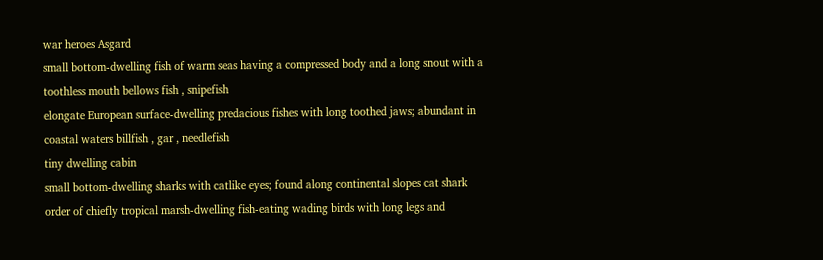war heroes Asgard
small bottom-dwelling fish of warm seas having a compressed body and a long snout with a toothless mouth bellows fish , snipefish
elongate European surface-dwelling predacious fishes with long toothed jaws; abundant in coastal waters billfish , gar , needlefish
tiny dwelling cabin
small bottom-dwelling sharks with catlike eyes; found along continental slopes cat shark
order of chiefly tropical marsh-dwelling fish-eating wading birds with long legs and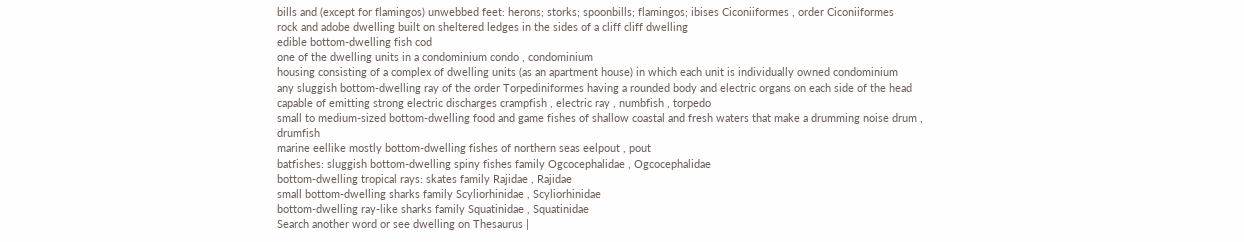bills and (except for flamingos) unwebbed feet: herons; storks; spoonbills; flamingos; ibises Ciconiiformes , order Ciconiiformes
rock and adobe dwelling built on sheltered ledges in the sides of a cliff cliff dwelling
edible bottom-dwelling fish cod
one of the dwelling units in a condominium condo , condominium
housing consisting of a complex of dwelling units (as an apartment house) in which each unit is individually owned condominium
any sluggish bottom-dwelling ray of the order Torpediniformes having a rounded body and electric organs on each side of the head capable of emitting strong electric discharges crampfish , electric ray , numbfish , torpedo
small to medium-sized bottom-dwelling food and game fishes of shallow coastal and fresh waters that make a drumming noise drum , drumfish
marine eellike mostly bottom-dwelling fishes of northern seas eelpout , pout
batfishes: sluggish bottom-dwelling spiny fishes family Ogcocephalidae , Ogcocephalidae
bottom-dwelling tropical rays: skates family Rajidae , Rajidae
small bottom-dwelling sharks family Scyliorhinidae , Scyliorhinidae
bottom-dwelling ray-like sharks family Squatinidae , Squatinidae
Search another word or see dwelling on Thesaurus |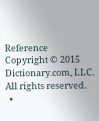Reference
Copyright © 2015 Dictionary.com, LLC. All rights reserved.
  •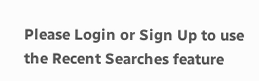Please Login or Sign Up to use the Recent Searches feature